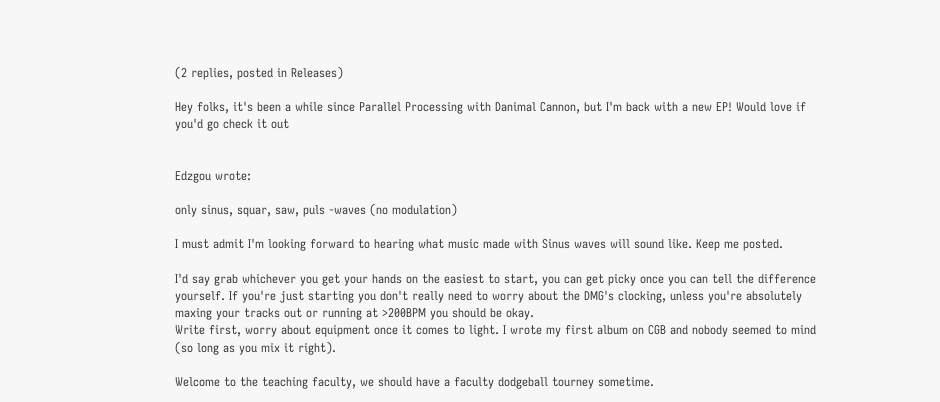(2 replies, posted in Releases)

Hey folks, it's been a while since Parallel Processing with Danimal Cannon, but I'm back with a new EP! Would love if you'd go check it out


Edzgou wrote:

only sinus, squar, saw, puls -waves (no modulation)

I must admit I'm looking forward to hearing what music made with Sinus waves will sound like. Keep me posted.

I'd say grab whichever you get your hands on the easiest to start, you can get picky once you can tell the difference yourself. If you're just starting you don't really need to worry about the DMG's clocking, unless you're absolutely maxing your tracks out or running at >200BPM you should be okay.
Write first, worry about equipment once it comes to light. I wrote my first album on CGB and nobody seemed to mind (so long as you mix it right).

Welcome to the teaching faculty, we should have a faculty dodgeball tourney sometime.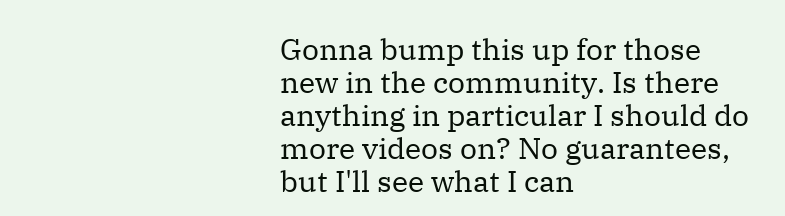Gonna bump this up for those new in the community. Is there anything in particular I should do more videos on? No guarantees, but I'll see what I can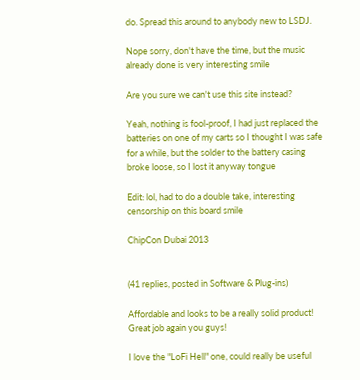do. Spread this around to anybody new to LSDJ.

Nope sorry, don't have the time, but the music already done is very interesting smile

Are you sure we can't use this site instead?

Yeah, nothing is fool-proof, I had just replaced the batteries on one of my carts so I thought I was safe for a while, but the solder to the battery casing broke loose, so I lost it anyway tongue

Edit: lol, had to do a double take, interesting censorship on this board smile

ChipCon Dubai 2013


(41 replies, posted in Software & Plug-ins)

Affordable and looks to be a really solid product! Great job again you guys!

I love the "LoFi Hell" one, could really be useful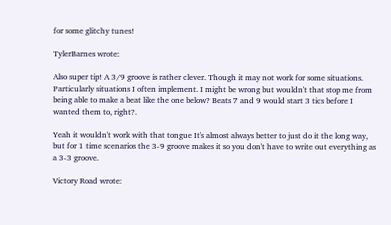for some glitchy tunes!

TylerBarnes wrote:

Also super tip! A 3/9 groove is rather clever. Though it may not work for some situations. Particularly situations I often implement. I might be wrong but wouldn't that stop me from being able to make a beat like the one below? Beats 7 and 9 would start 3 tics before I wanted them to, right?.

Yeah it wouldn't work with that tongue It's almost always better to just do it the long way, but for 1 time scenarios the 3-9 groove makes it so you don't have to write out everything as a 3-3 groove.

Victory Road wrote: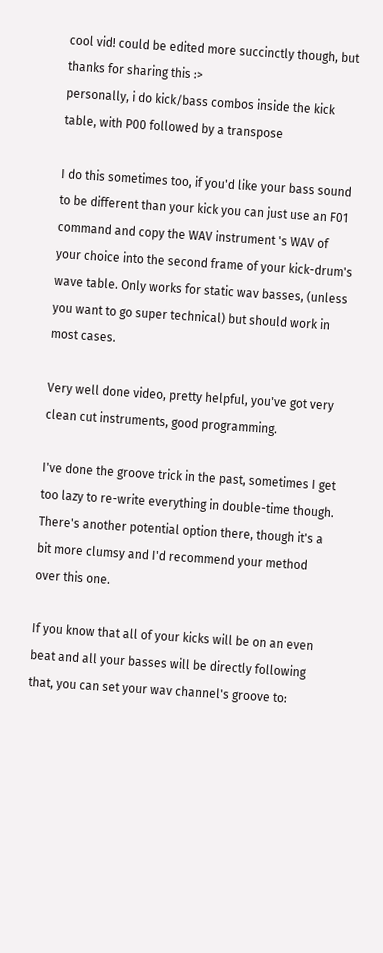cool vid! could be edited more succinctly though, but thanks for sharing this :>
personally, i do kick/bass combos inside the kick table, with P00 followed by a transpose

I do this sometimes too, if you'd like your bass sound to be different than your kick you can just use an F01 command and copy the WAV instrument 's WAV of your choice into the second frame of your kick-drum's wave table. Only works for static wav basses, (unless you want to go super technical) but should work in  most cases.

Very well done video, pretty helpful, you've got very clean cut instruments, good programming.

I've done the groove trick in the past, sometimes I get too lazy to re-write everything in double-time though. There's another potential option there, though it's a bit more clumsy and I'd recommend your method over this one.

If you know that all of your kicks will be on an even beat and all your basses will be directly following that, you can set your wav channel's groove to: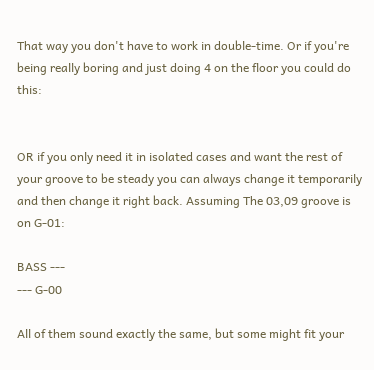That way you don't have to work in double-time. Or if you're being really boring and just doing 4 on the floor you could do this:


OR if you only need it in isolated cases and want the rest of your groove to be steady you can always change it temporarily and then change it right back. Assuming The 03,09 groove is on G-01:

BASS ---
--- G-00

All of them sound exactly the same, but some might fit your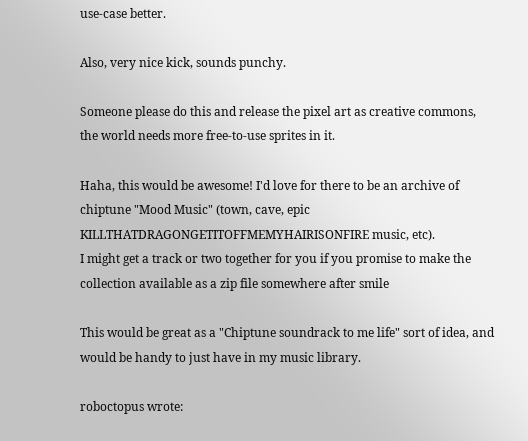use-case better.

Also, very nice kick, sounds punchy.

Someone please do this and release the pixel art as creative commons, the world needs more free-to-use sprites in it.

Haha, this would be awesome! I'd love for there to be an archive of chiptune "Mood Music" (town, cave, epic KILLTHATDRAGONGETITOFFMEMYHAIRISONFIRE music, etc).
I might get a track or two together for you if you promise to make the collection available as a zip file somewhere after smile

This would be great as a "Chiptune soundrack to me life" sort of idea, and would be handy to just have in my music library.

roboctopus wrote: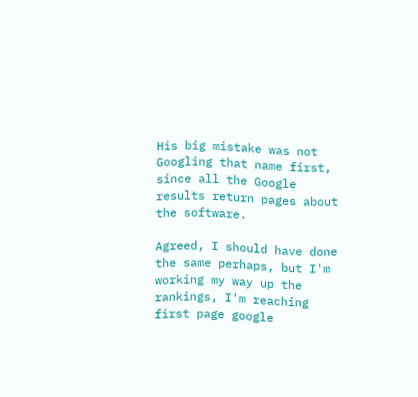His big mistake was not Googling that name first, since all the Google results return pages about the software.

Agreed, I should have done the same perhaps, but I'm working my way up the rankings, I'm reaching first page google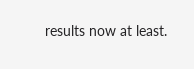results now at least.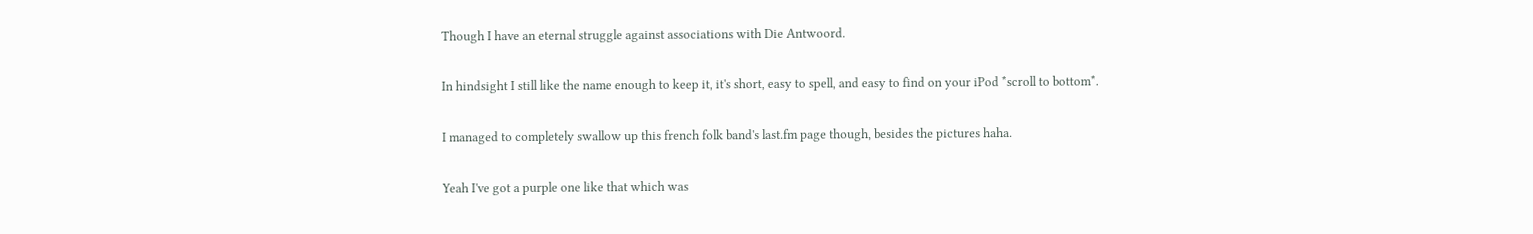Though I have an eternal struggle against associations with Die Antwoord.

In hindsight I still like the name enough to keep it, it's short, easy to spell, and easy to find on your iPod *scroll to bottom*.

I managed to completely swallow up this french folk band's last.fm page though, besides the pictures haha.

Yeah I've got a purple one like that which was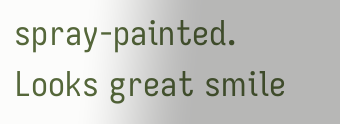spray-painted. Looks great smile